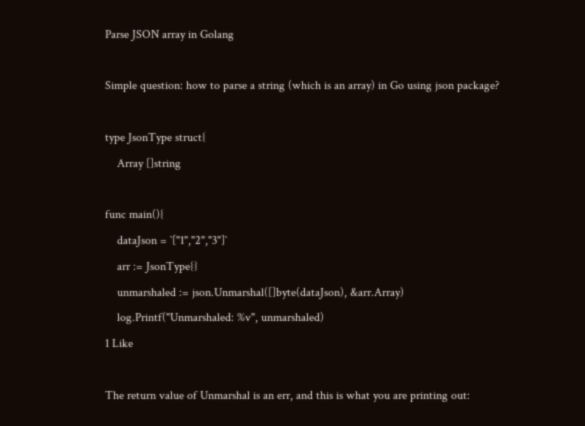Parse JSON array in Golang

Simple question: how to parse a string (which is an array) in Go using json package?

type JsonType struct{
    Array []string

func main(){
    dataJson = `["1","2","3"]`
    arr := JsonType{}
    unmarshaled := json.Unmarshal([]byte(dataJson), &arr.Array)
    log.Printf("Unmarshaled: %v", unmarshaled)
1 Like

The return value of Unmarshal is an err, and this is what you are printing out: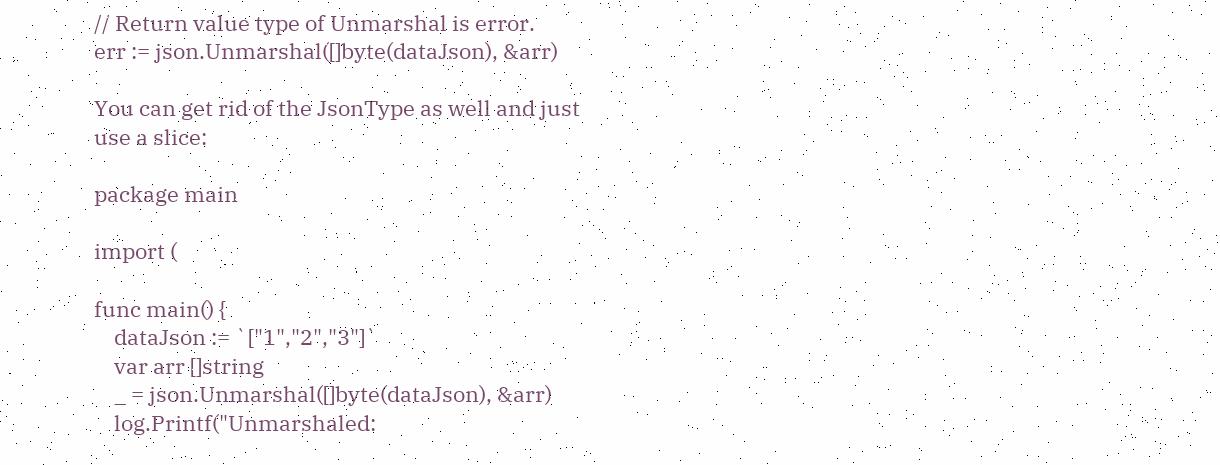// Return value type of Unmarshal is error.
err := json.Unmarshal([]byte(dataJson), &arr)

You can get rid of the JsonType as well and just use a slice:

package main

import (

func main() {
    dataJson := `["1","2","3"]`
    var arr []string
    _ = json.Unmarshal([]byte(dataJson), &arr)
    log.Printf("Unmarshaled: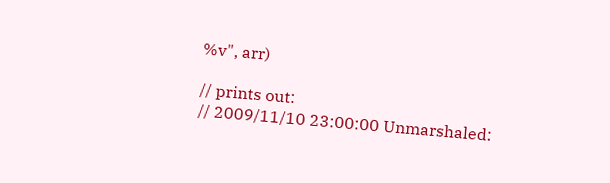%v", arr)

// prints out:
// 2009/11/10 23:00:00 Unmarshaled: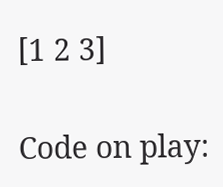[1 2 3]

Code on play: